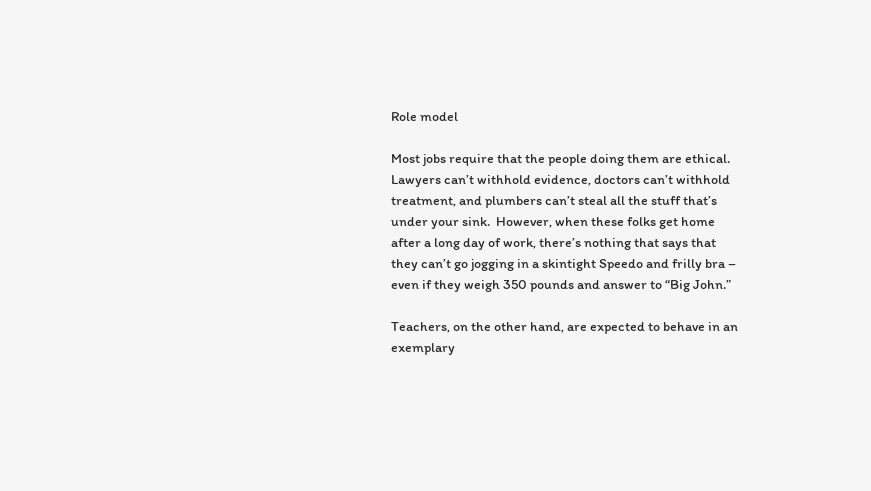Role model

Most jobs require that the people doing them are ethical.  Lawyers can’t withhold evidence, doctors can’t withhold treatment, and plumbers can’t steal all the stuff that’s under your sink.  However, when these folks get home after a long day of work, there’s nothing that says that they can’t go jogging in a skintight Speedo and frilly bra – even if they weigh 350 pounds and answer to “Big John.”

Teachers, on the other hand, are expected to behave in an exemplary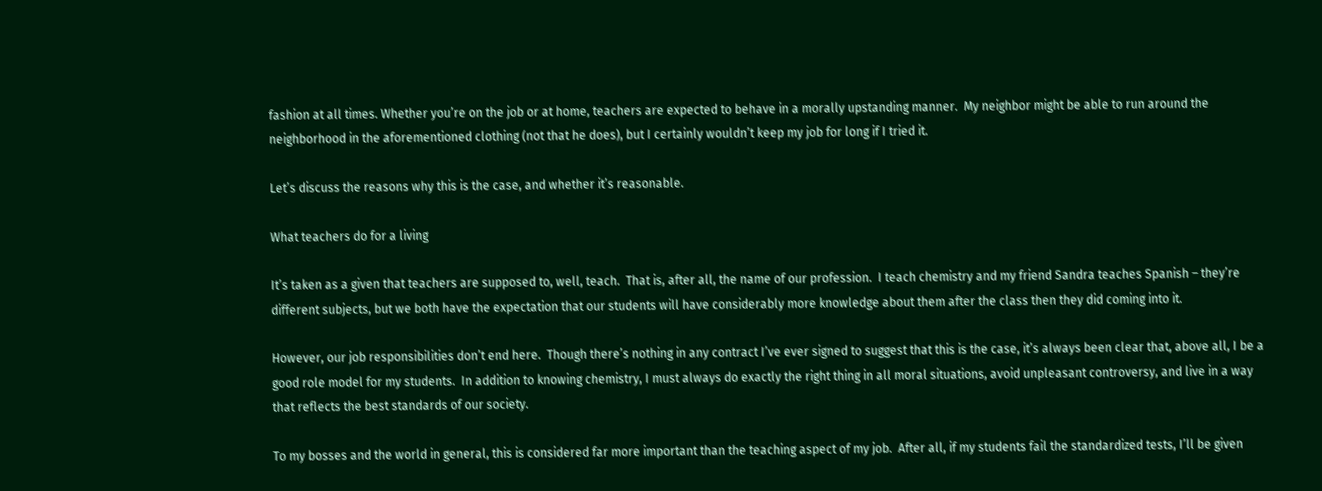fashion at all times. Whether you’re on the job or at home, teachers are expected to behave in a morally upstanding manner.  My neighbor might be able to run around the neighborhood in the aforementioned clothing (not that he does), but I certainly wouldn’t keep my job for long if I tried it.

Let’s discuss the reasons why this is the case, and whether it’s reasonable.

What teachers do for a living

It’s taken as a given that teachers are supposed to, well, teach.  That is, after all, the name of our profession.  I teach chemistry and my friend Sandra teaches Spanish – they’re different subjects, but we both have the expectation that our students will have considerably more knowledge about them after the class then they did coming into it.

However, our job responsibilities don’t end here.  Though there’s nothing in any contract I’ve ever signed to suggest that this is the case, it’s always been clear that, above all, I be a good role model for my students.  In addition to knowing chemistry, I must always do exactly the right thing in all moral situations, avoid unpleasant controversy, and live in a way that reflects the best standards of our society.

To my bosses and the world in general, this is considered far more important than the teaching aspect of my job.  After all, if my students fail the standardized tests, I’ll be given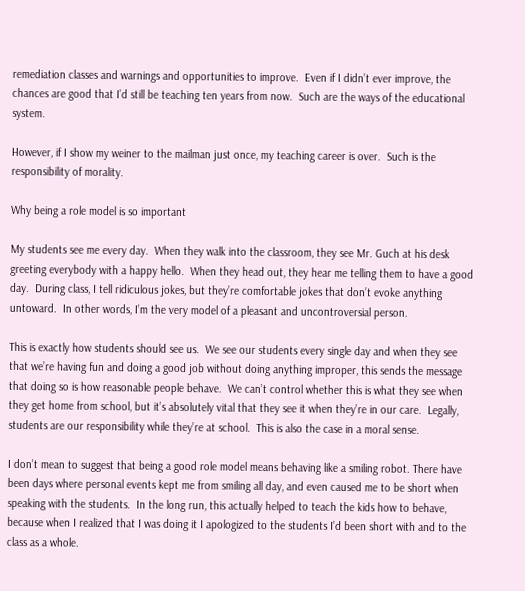remediation classes and warnings and opportunities to improve.  Even if I didn’t ever improve, the chances are good that I’d still be teaching ten years from now.  Such are the ways of the educational system.

However, if I show my weiner to the mailman just once, my teaching career is over.  Such is the responsibility of morality.

Why being a role model is so important

My students see me every day.  When they walk into the classroom, they see Mr. Guch at his desk greeting everybody with a happy hello.  When they head out, they hear me telling them to have a good day.  During class, I tell ridiculous jokes, but they’re comfortable jokes that don’t evoke anything untoward.  In other words, I’m the very model of a pleasant and uncontroversial person.

This is exactly how students should see us.  We see our students every single day and when they see that we’re having fun and doing a good job without doing anything improper, this sends the message that doing so is how reasonable people behave.  We can’t control whether this is what they see when they get home from school, but it’s absolutely vital that they see it when they’re in our care.  Legally, students are our responsibility while they’re at school.  This is also the case in a moral sense.

I don’t mean to suggest that being a good role model means behaving like a smiling robot. There have been days where personal events kept me from smiling all day, and even caused me to be short when speaking with the students.  In the long run, this actually helped to teach the kids how to behave, because when I realized that I was doing it I apologized to the students I’d been short with and to the class as a whole.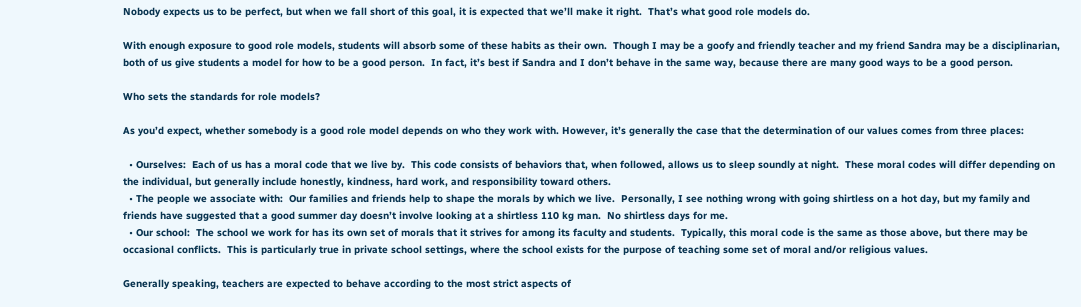Nobody expects us to be perfect, but when we fall short of this goal, it is expected that we’ll make it right.  That’s what good role models do.

With enough exposure to good role models, students will absorb some of these habits as their own.  Though I may be a goofy and friendly teacher and my friend Sandra may be a disciplinarian, both of us give students a model for how to be a good person.  In fact, it’s best if Sandra and I don’t behave in the same way, because there are many good ways to be a good person.

Who sets the standards for role models?

As you’d expect, whether somebody is a good role model depends on who they work with. However, it’s generally the case that the determination of our values comes from three places:

  • Ourselves:  Each of us has a moral code that we live by.  This code consists of behaviors that, when followed, allows us to sleep soundly at night.  These moral codes will differ depending on the individual, but generally include honestly, kindness, hard work, and responsibility toward others.
  • The people we associate with:  Our families and friends help to shape the morals by which we live.  Personally, I see nothing wrong with going shirtless on a hot day, but my family and friends have suggested that a good summer day doesn’t involve looking at a shirtless 110 kg man.  No shirtless days for me.
  • Our school:  The school we work for has its own set of morals that it strives for among its faculty and students.  Typically, this moral code is the same as those above, but there may be occasional conflicts.  This is particularly true in private school settings, where the school exists for the purpose of teaching some set of moral and/or religious values.

Generally speaking, teachers are expected to behave according to the most strict aspects of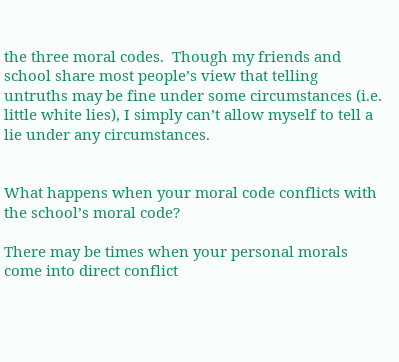the three moral codes.  Though my friends and school share most people’s view that telling untruths may be fine under some circumstances (i.e. little white lies), I simply can’t allow myself to tell a lie under any circumstances.


What happens when your moral code conflicts with the school’s moral code?

There may be times when your personal morals come into direct conflict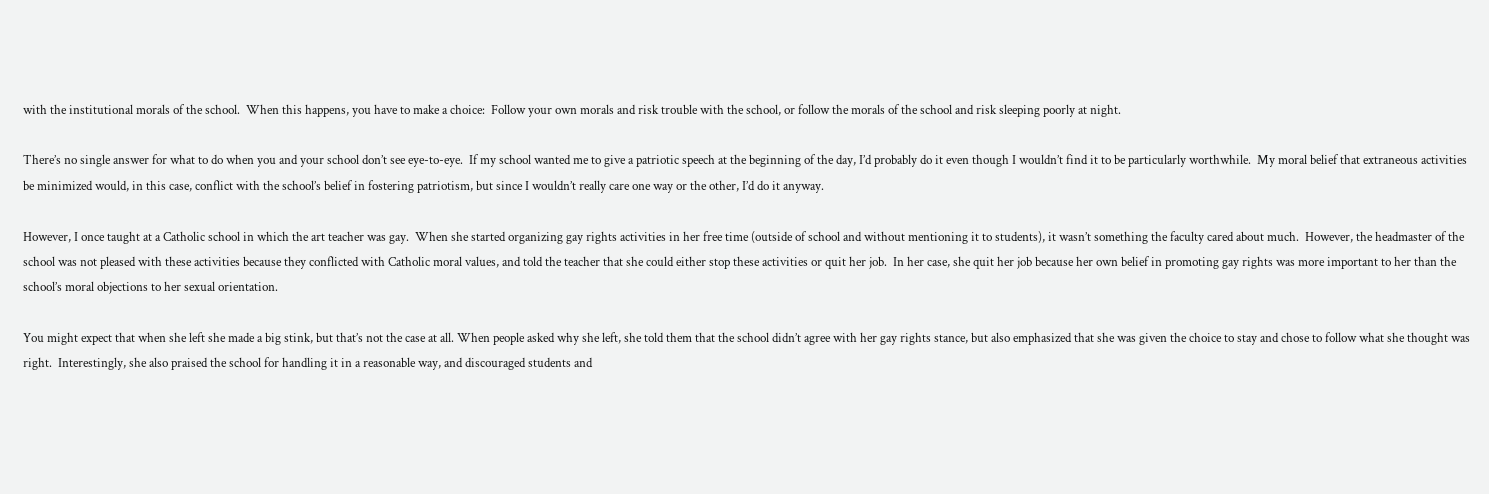with the institutional morals of the school.  When this happens, you have to make a choice:  Follow your own morals and risk trouble with the school, or follow the morals of the school and risk sleeping poorly at night.

There’s no single answer for what to do when you and your school don’t see eye-to-eye.  If my school wanted me to give a patriotic speech at the beginning of the day, I’d probably do it even though I wouldn’t find it to be particularly worthwhile.  My moral belief that extraneous activities be minimized would, in this case, conflict with the school’s belief in fostering patriotism, but since I wouldn’t really care one way or the other, I’d do it anyway.

However, I once taught at a Catholic school in which the art teacher was gay.  When she started organizing gay rights activities in her free time (outside of school and without mentioning it to students), it wasn’t something the faculty cared about much.  However, the headmaster of the school was not pleased with these activities because they conflicted with Catholic moral values, and told the teacher that she could either stop these activities or quit her job.  In her case, she quit her job because her own belief in promoting gay rights was more important to her than the school’s moral objections to her sexual orientation.

You might expect that when she left she made a big stink, but that’s not the case at all. When people asked why she left, she told them that the school didn’t agree with her gay rights stance, but also emphasized that she was given the choice to stay and chose to follow what she thought was right.  Interestingly, she also praised the school for handling it in a reasonable way, and discouraged students and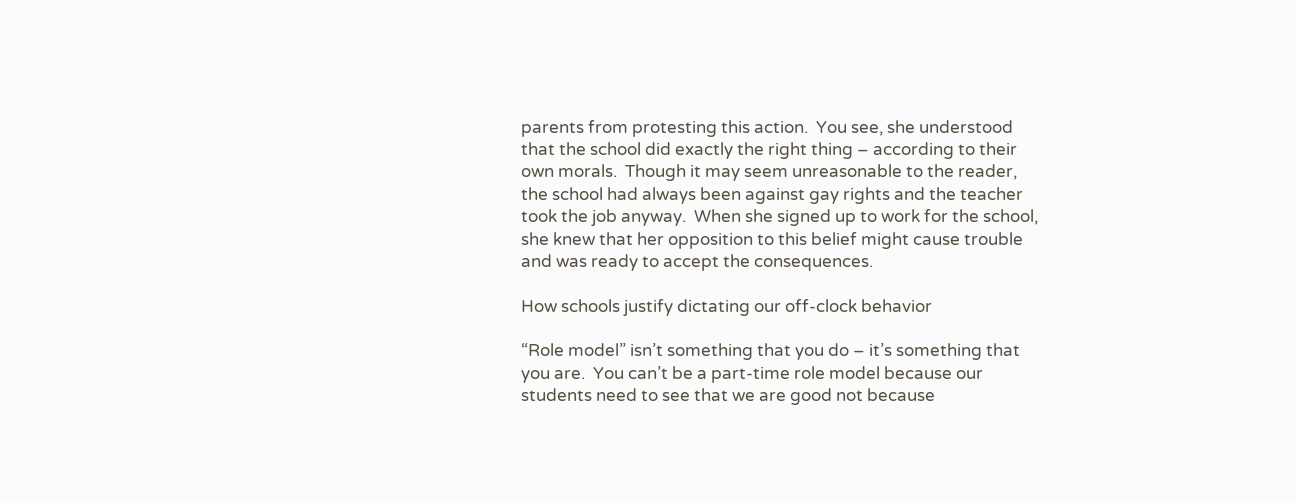parents from protesting this action.  You see, she understood that the school did exactly the right thing – according to their own morals.  Though it may seem unreasonable to the reader, the school had always been against gay rights and the teacher took the job anyway.  When she signed up to work for the school, she knew that her opposition to this belief might cause trouble and was ready to accept the consequences.

How schools justify dictating our off-clock behavior

“Role model” isn’t something that you do – it’s something that you are.  You can’t be a part-time role model because our students need to see that we are good not because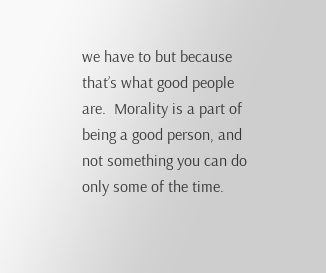we have to but because that’s what good people are.  Morality is a part of being a good person, and not something you can do only some of the time.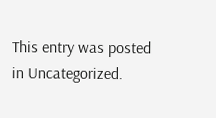This entry was posted in Uncategorized.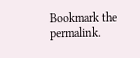Bookmark the permalink.